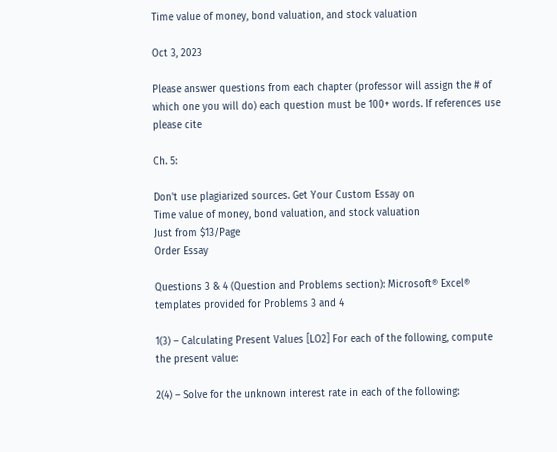Time value of money, bond valuation, and stock valuation

Oct 3, 2023

Please answer questions from each chapter (professor will assign the # of which one you will do) each question must be 100+ words. If references use please cite

Ch. 5:

Don't use plagiarized sources. Get Your Custom Essay on
Time value of money, bond valuation, and stock valuation
Just from $13/Page
Order Essay

Questions 3 & 4 (Question and Problems section): Microsoft® Excel® templates provided for Problems 3 and 4

1(3) – Calculating Present Values [LO2] For each of the following, compute the present value:

2(4) – Solve for the unknown interest rate in each of the following: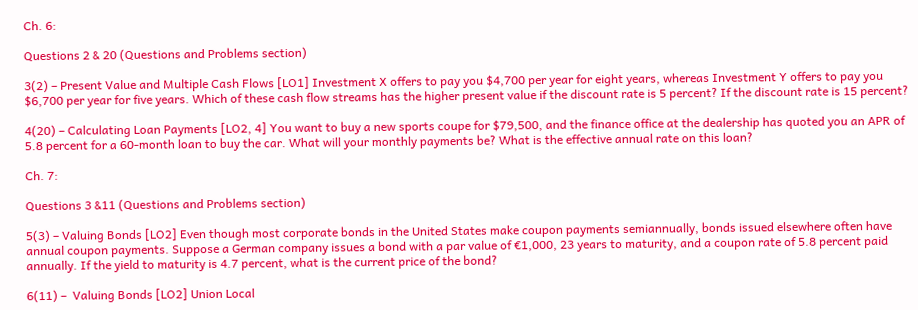Ch. 6:

Questions 2 & 20 (Questions and Problems section)

3(2) – Present Value and Multiple Cash Flows [LO1] Investment X offers to pay you $4,700 per year for eight years, whereas Investment Y offers to pay you $6,700 per year for five years. Which of these cash flow streams has the higher present value if the discount rate is 5 percent? If the discount rate is 15 percent?

4(20) – Calculating Loan Payments [LO2, 4] You want to buy a new sports coupe for $79,500, and the finance office at the dealership has quoted you an APR of 5.8 percent for a 60-month loan to buy the car. What will your monthly payments be? What is the effective annual rate on this loan?

Ch. 7:

Questions 3 &11 (Questions and Problems section)

5(3) – Valuing Bonds [LO2] Even though most corporate bonds in the United States make coupon payments semiannually, bonds issued elsewhere often have annual coupon payments. Suppose a German company issues a bond with a par value of €1,000, 23 years to maturity, and a coupon rate of 5.8 percent paid annually. If the yield to maturity is 4.7 percent, what is the current price of the bond?

6(11) –  Valuing Bonds [LO2] Union Local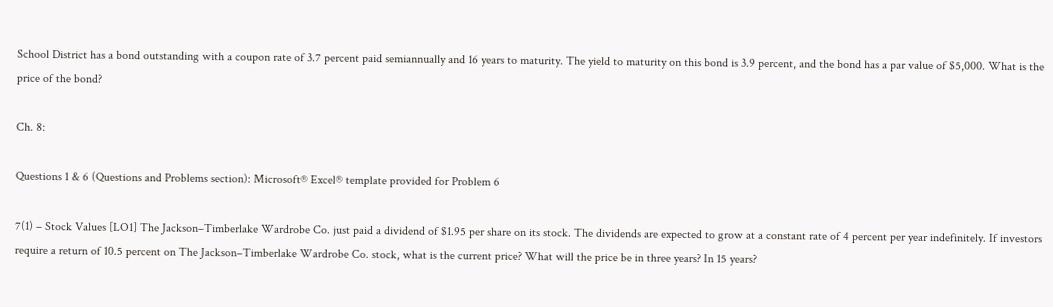School District has a bond outstanding with a coupon rate of 3.7 percent paid semiannually and 16 years to maturity. The yield to maturity on this bond is 3.9 percent, and the bond has a par value of $5,000. What is the price of the bond?

Ch. 8:

Questions 1 & 6 (Questions and Problems section): Microsoft® Excel® template provided for Problem 6

7(1) – Stock Values [LO1] The Jackson–Timberlake Wardrobe Co. just paid a dividend of $1.95 per share on its stock. The dividends are expected to grow at a constant rate of 4 percent per year indefinitely. If investors require a return of 10.5 percent on The Jackson–Timberlake Wardrobe Co. stock, what is the current price? What will the price be in three years? In 15 years?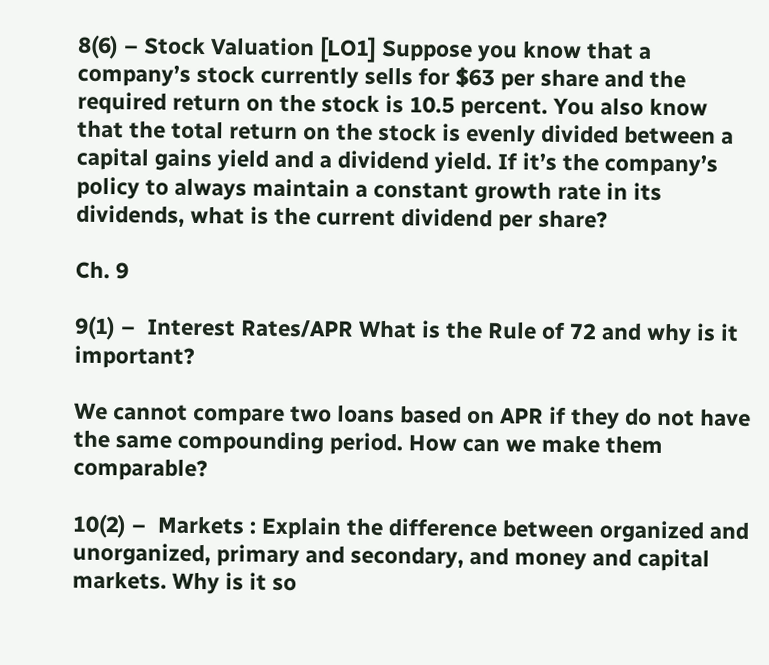8(6) – Stock Valuation [LO1] Suppose you know that a company’s stock currently sells for $63 per share and the required return on the stock is 10.5 percent. You also know that the total return on the stock is evenly divided between a capital gains yield and a dividend yield. If it’s the company’s policy to always maintain a constant growth rate in its dividends, what is the current dividend per share?

Ch. 9

9(1) –  Interest Rates/APR What is the Rule of 72 and why is it important?

We cannot compare two loans based on APR if they do not have the same compounding period. How can we make them comparable?

10(2) –  Markets : Explain the difference between organized and unorganized, primary and secondary, and money and capital markets. Why is it so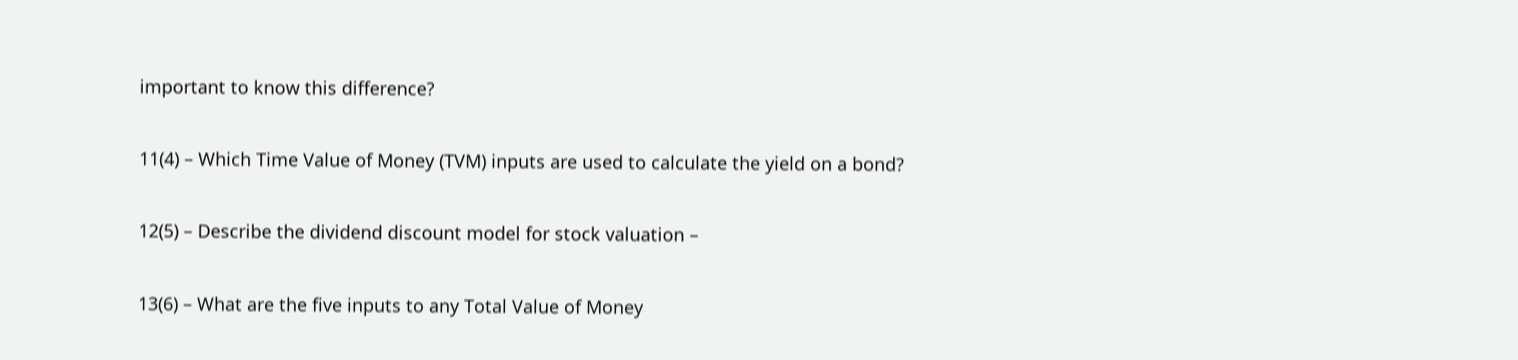important to know this difference?

11(4) – Which Time Value of Money (TVM) inputs are used to calculate the yield on a bond?

12(5) – Describe the dividend discount model for stock valuation –

13(6) – What are the five inputs to any Total Value of Money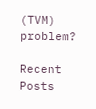(TVM) problem?

Recent Posts